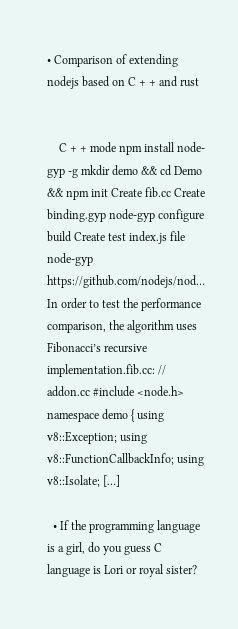• Comparison of extending nodejs based on C + + and rust


    C + + mode npm install node-gyp -g mkdir demo && cd Demo && npm init Create fib.cc Create binding.gyp node-gyp configure build Create test index.js file node-gyp https://github.com/nodejs/nod… In order to test the performance comparison, the algorithm uses Fibonacci’s recursive implementation.fib.cc: // addon.cc #include <node.h> namespace demo { using v8::Exception; using v8::FunctionCallbackInfo; using v8::Isolate; […]

  • If the programming language is a girl, do you guess C language is Lori or royal sister?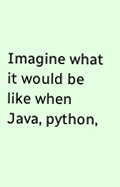Imagine what it would be like when Java, python,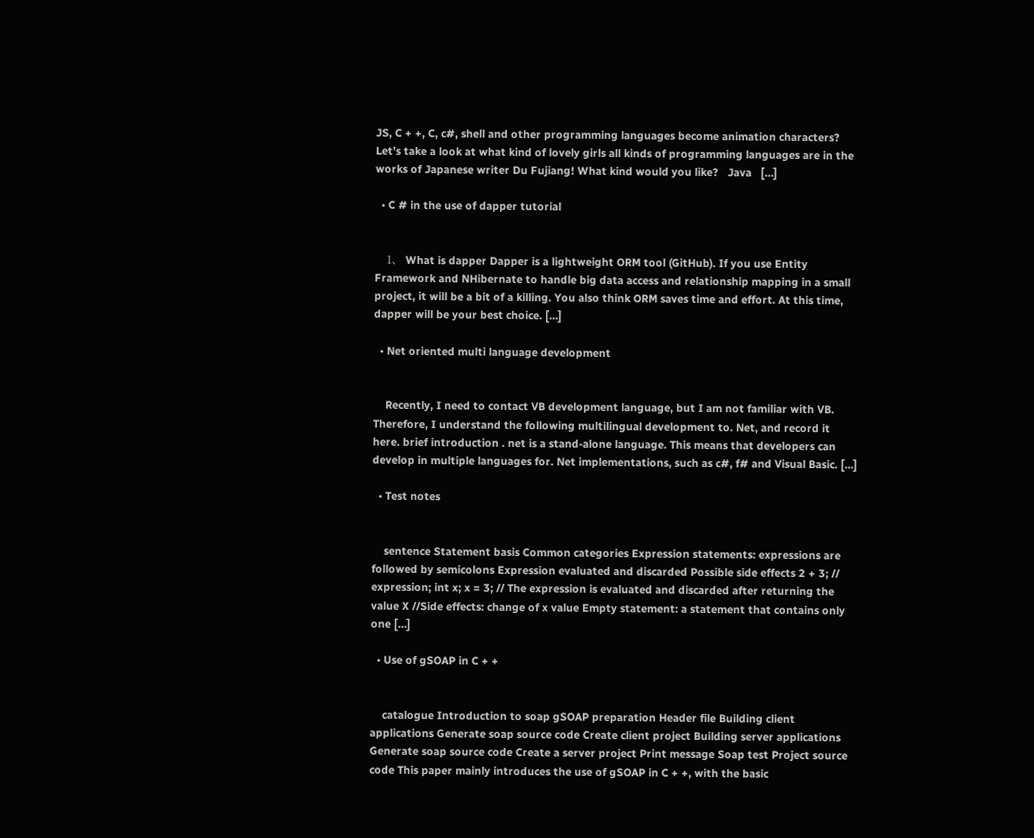JS, C + +, C, c#, shell and other programming languages become animation characters? Let’s take a look at what kind of lovely girls all kinds of programming languages are in the works of Japanese writer Du Fujiang! What kind would you like?   Java   […]

  • C # in the use of dapper tutorial


    1、 What is dapper Dapper is a lightweight ORM tool (GitHub). If you use Entity Framework and NHibernate to handle big data access and relationship mapping in a small project, it will be a bit of a killing. You also think ORM saves time and effort. At this time, dapper will be your best choice. […]

  • Net oriented multi language development


    Recently, I need to contact VB development language, but I am not familiar with VB. Therefore, I understand the following multilingual development to. Net, and record it here. brief introduction . net is a stand-alone language. This means that developers can develop in multiple languages for. Net implementations, such as c#, f# and Visual Basic. […]

  • Test notes


    sentence Statement basis Common categories Expression statements: expressions are followed by semicolons Expression evaluated and discarded Possible side effects 2 + 3; // expression; int x; x = 3; // The expression is evaluated and discarded after returning the value X //Side effects: change of x value Empty statement: a statement that contains only one […]

  • Use of gSOAP in C + +


    catalogue Introduction to soap gSOAP preparation Header file Building client applications Generate soap source code Create client project Building server applications Generate soap source code Create a server project Print message Soap test Project source code This paper mainly introduces the use of gSOAP in C + +, with the basic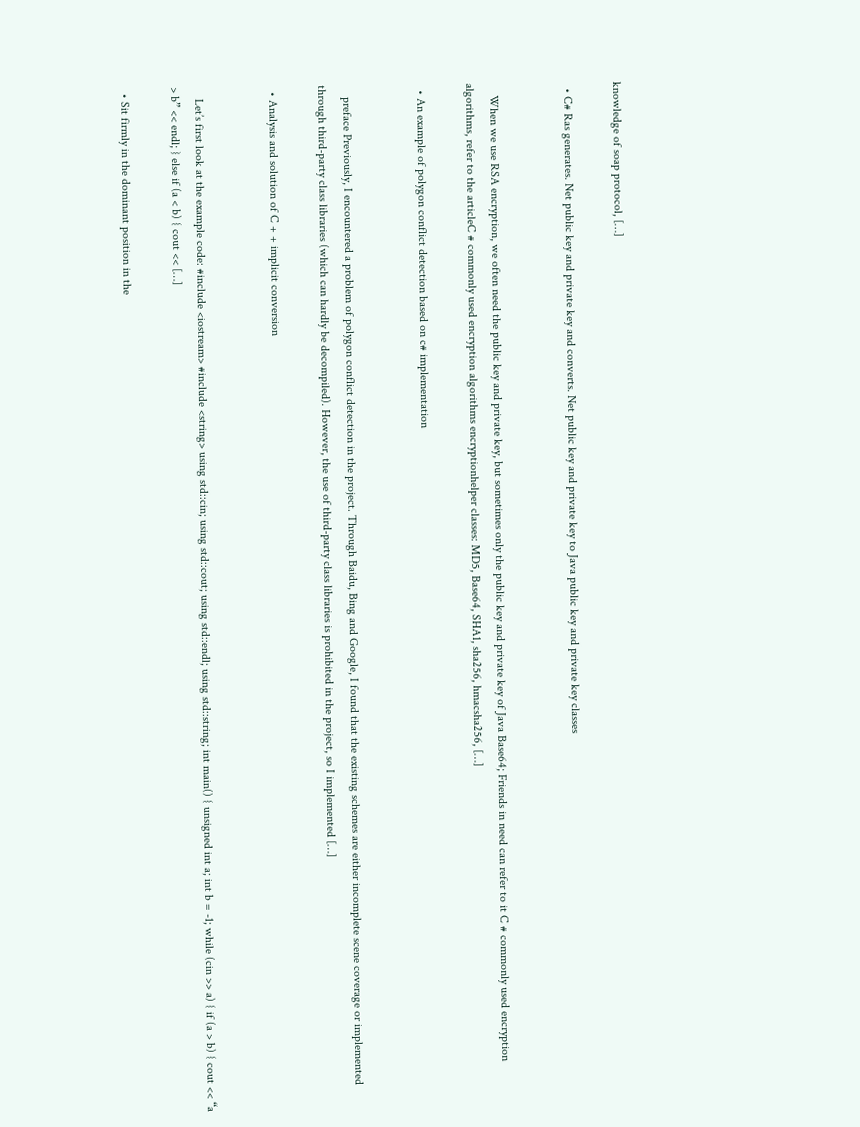knowledge of soap protocol, […]

  • C# Ras generates. Net public key and private key and converts. Net public key and private key to Java public key and private key classes


    When we use RSA encryption, we often need the public key and private key, but sometimes only the public key and private key of Java Base64; Friends in need can refer to it C # commonly used encryption algorithms, refer to the articleC # commonly used encryption algorithms encryptionhelper classes: MD5, Base64, SHA1, sha256, hmacsha256, […]

  • An example of polygon conflict detection based on c# implementation


    preface Previously, I encountered a problem of polygon conflict detection in the project. Through Baidu, Bing and Google, I found that the existing schemes are either incomplete scene coverage or implemented through third-party class libraries (which can hardly be decompiled). However, the use of third-party class libraries is prohibited in the project, so I implemented […]

  • Analysis and solution of C + + implicit conversion


    Let’s first look at the example code: #include <iostream> #include <string> using std::cin; using std::cout; using std::endl; using std::string; int main() { unsigned int a; int b = -1; while (cin >> a) { if (a > b) { cout << “a > b” << endl; } else if (a < b) { cout << […]

  • Sit firmly in the dominant position in the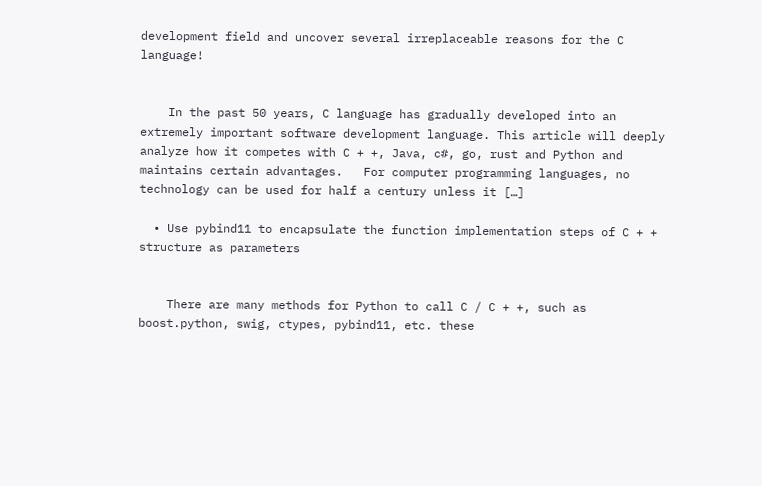development field and uncover several irreplaceable reasons for the C language!


    In the past 50 years, C language has gradually developed into an extremely important software development language. This article will deeply analyze how it competes with C + +, Java, c#, go, rust and Python and maintains certain advantages.   For computer programming languages, no technology can be used for half a century unless it […]

  • Use pybind11 to encapsulate the function implementation steps of C + + structure as parameters


    There are many methods for Python to call C / C + +, such as boost.python, swig, ctypes, pybind11, etc. these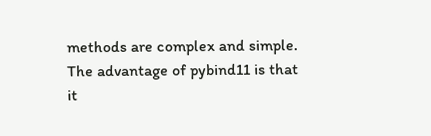methods are complex and simple. The advantage of pybind11 is that it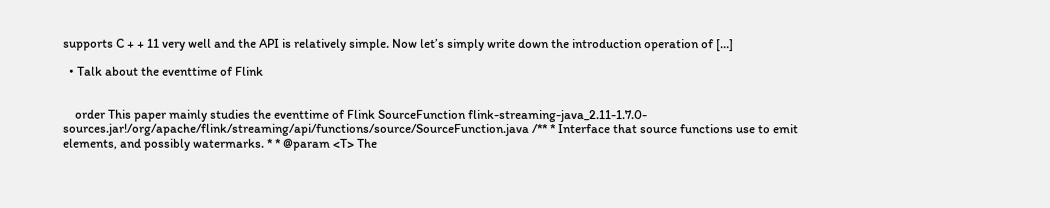supports C + + 11 very well and the API is relatively simple. Now let’s simply write down the introduction operation of […]

  • Talk about the eventtime of Flink


    order This paper mainly studies the eventtime of Flink SourceFunction flink-streaming-java_2.11-1.7.0-sources.jar!/org/apache/flink/streaming/api/functions/source/SourceFunction.java /** * Interface that source functions use to emit elements, and possibly watermarks. * * @param <T> The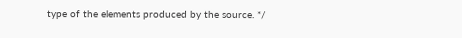type of the elements produced by the source. */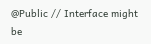@Public // Interface might be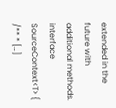extended in the future with additional methods. interface SourceContext<T> { /** * […]